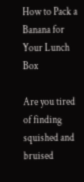How to Pack a Banana for Your Lunch Box

Are you tired of finding squished and bruised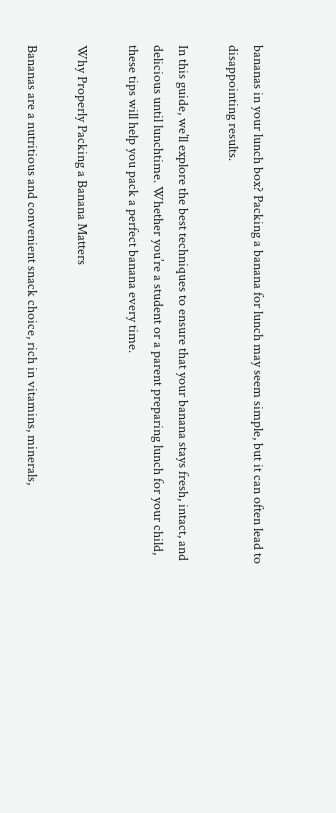bananas in your lunch box? Packing a banana for lunch may seem simple, but it can often lead to disappointing results.

In this guide, we’ll explore the best techniques to ensure that your banana stays fresh, intact, and delicious until lunchtime. Whether you’re a student or a parent preparing lunch for your child, these tips will help you pack a perfect banana every time.

Why Properly Packing a Banana Matters

Bananas are a nutritious and convenient snack choice, rich in vitamins, minerals,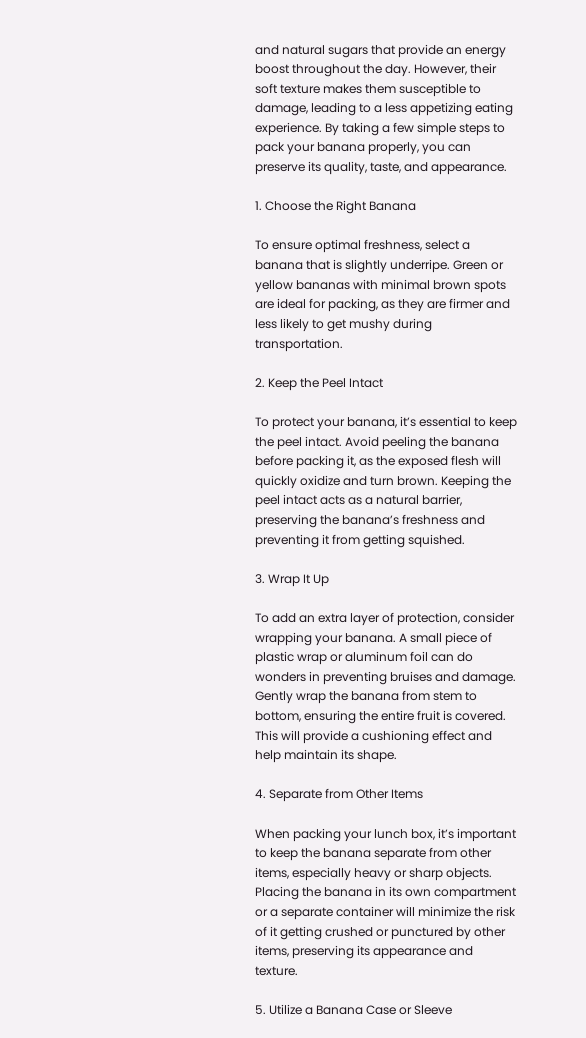and natural sugars that provide an energy boost throughout the day. However, their soft texture makes them susceptible to damage, leading to a less appetizing eating experience. By taking a few simple steps to pack your banana properly, you can preserve its quality, taste, and appearance.

1. Choose the Right Banana

To ensure optimal freshness, select a banana that is slightly underripe. Green or yellow bananas with minimal brown spots are ideal for packing, as they are firmer and less likely to get mushy during transportation.

2. Keep the Peel Intact

To protect your banana, it’s essential to keep the peel intact. Avoid peeling the banana before packing it, as the exposed flesh will quickly oxidize and turn brown. Keeping the peel intact acts as a natural barrier, preserving the banana’s freshness and preventing it from getting squished.

3. Wrap It Up

To add an extra layer of protection, consider wrapping your banana. A small piece of plastic wrap or aluminum foil can do wonders in preventing bruises and damage. Gently wrap the banana from stem to bottom, ensuring the entire fruit is covered. This will provide a cushioning effect and help maintain its shape.

4. Separate from Other Items

When packing your lunch box, it’s important to keep the banana separate from other items, especially heavy or sharp objects. Placing the banana in its own compartment or a separate container will minimize the risk of it getting crushed or punctured by other items, preserving its appearance and texture.

5. Utilize a Banana Case or Sleeve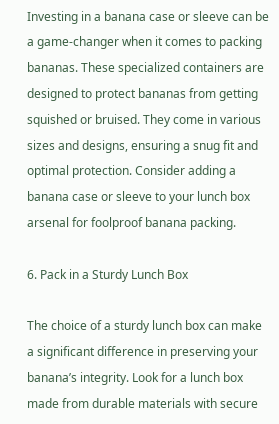Investing in a banana case or sleeve can be a game-changer when it comes to packing bananas. These specialized containers are designed to protect bananas from getting squished or bruised. They come in various sizes and designs, ensuring a snug fit and optimal protection. Consider adding a banana case or sleeve to your lunch box arsenal for foolproof banana packing.

6. Pack in a Sturdy Lunch Box

The choice of a sturdy lunch box can make a significant difference in preserving your banana’s integrity. Look for a lunch box made from durable materials with secure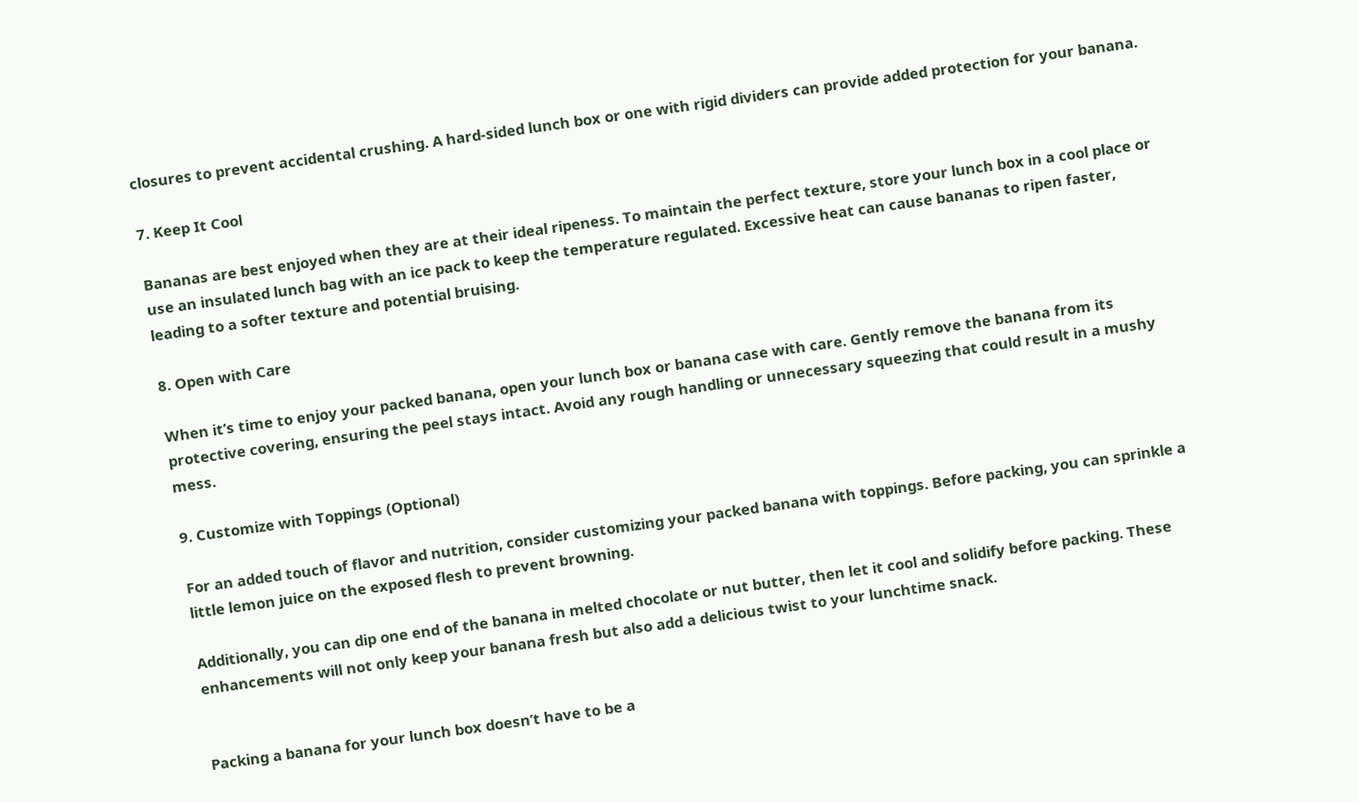closures to prevent accidental crushing. A hard-sided lunch box or one with rigid dividers can provide added protection for your banana.

7. Keep It Cool

Bananas are best enjoyed when they are at their ideal ripeness. To maintain the perfect texture, store your lunch box in a cool place or use an insulated lunch bag with an ice pack to keep the temperature regulated. Excessive heat can cause bananas to ripen faster, leading to a softer texture and potential bruising.

8. Open with Care

When it’s time to enjoy your packed banana, open your lunch box or banana case with care. Gently remove the banana from its protective covering, ensuring the peel stays intact. Avoid any rough handling or unnecessary squeezing that could result in a mushy mess.

9. Customize with Toppings (Optional)

For an added touch of flavor and nutrition, consider customizing your packed banana with toppings. Before packing, you can sprinkle a little lemon juice on the exposed flesh to prevent browning.

Additionally, you can dip one end of the banana in melted chocolate or nut butter, then let it cool and solidify before packing. These enhancements will not only keep your banana fresh but also add a delicious twist to your lunchtime snack.


Packing a banana for your lunch box doesn’t have to be a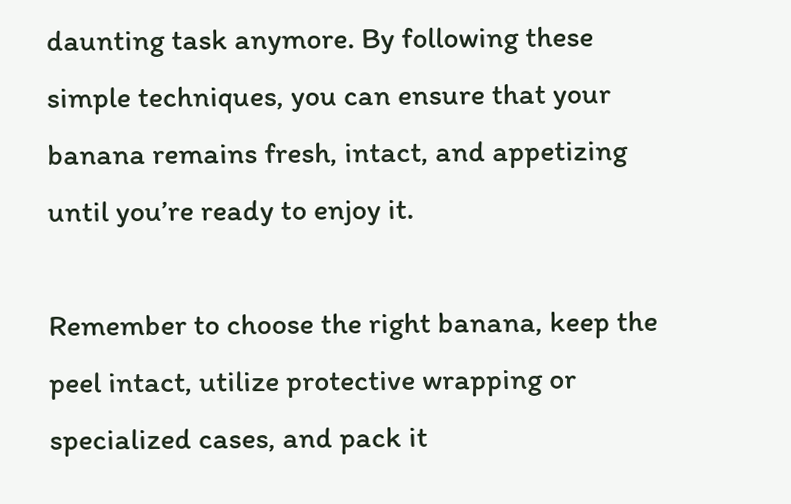daunting task anymore. By following these simple techniques, you can ensure that your banana remains fresh, intact, and appetizing until you’re ready to enjoy it.

Remember to choose the right banana, keep the peel intact, utilize protective wrapping or specialized cases, and pack it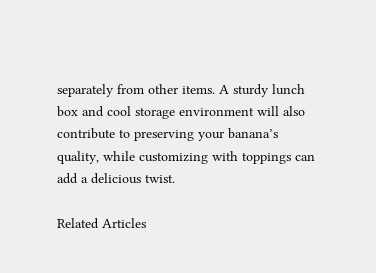separately from other items. A sturdy lunch box and cool storage environment will also contribute to preserving your banana’s quality, while customizing with toppings can add a delicious twist.

Related Articles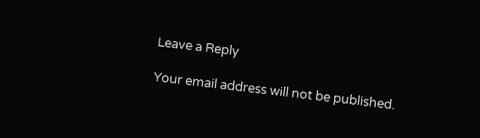Leave a Reply

Your email address will not be published.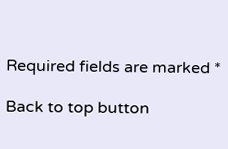Required fields are marked *

Back to top button